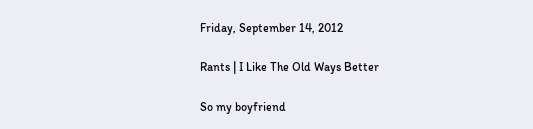Friday, September 14, 2012

Rants | I Like The Old Ways Better

So my boyfriend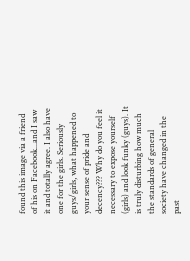found this image via a friend of his on Facebook...and I saw it and totally agree. I also have one for the girls. Seriously guys/girls, what happened to your sense of pride and decency??? Why do you feel it necessary to expose yourself (girls) and look funky (guys). It is truly disturbing how much the standards of general society have changed in the past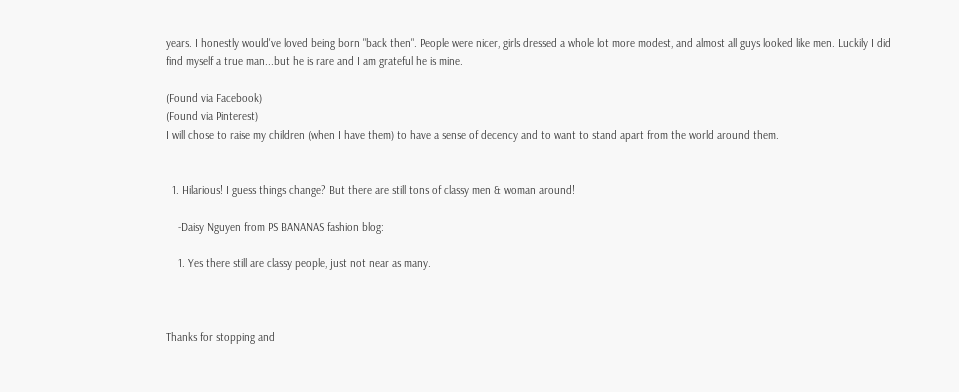years. I honestly would've loved being born "back then". People were nicer, girls dressed a whole lot more modest, and almost all guys looked like men. Luckily I did find myself a true man...but he is rare and I am grateful he is mine.

(Found via Facebook)
(Found via Pinterest)
I will chose to raise my children (when I have them) to have a sense of decency and to want to stand apart from the world around them.


  1. Hilarious! I guess things change? But there are still tons of classy men & woman around!

    -Daisy Nguyen from PS BANANAS fashion blog:

    1. Yes there still are classy people, just not near as many.



Thanks for stopping and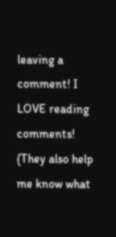leaving a comment! I LOVE reading comments! {They also help me know what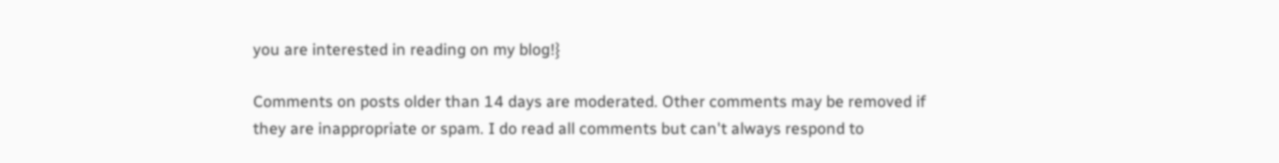you are interested in reading on my blog!}

Comments on posts older than 14 days are moderated. Other comments may be removed if they are inappropriate or spam. I do read all comments but can't always respond to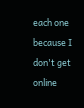each one because I don't get online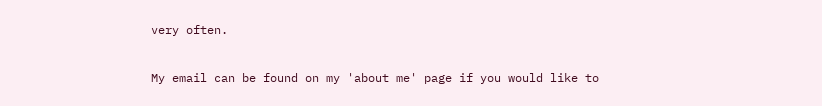very often.

My email can be found on my 'about me' page if you would like to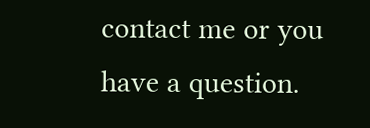contact me or you have a question.